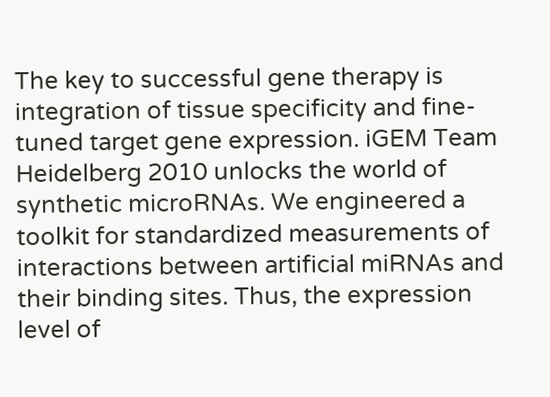The key to successful gene therapy is integration of tissue specificity and fine-tuned target gene expression. iGEM Team Heidelberg 2010 unlocks the world of synthetic microRNAs. We engineered a toolkit for standardized measurements of interactions between artificial miRNAs and their binding sites. Thus, the expression level of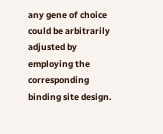any gene of choice could be arbitrarily adjusted by employing the corresponding binding site design.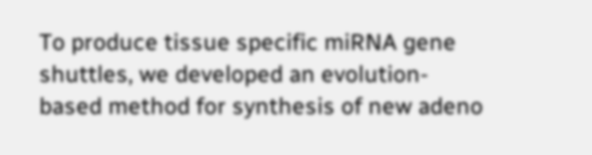To produce tissue specific miRNA gene shuttles, we developed an evolution-based method for synthesis of new adeno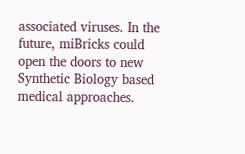associated viruses. In the future, miBricks could open the doors to new Synthetic Biology based medical approaches.